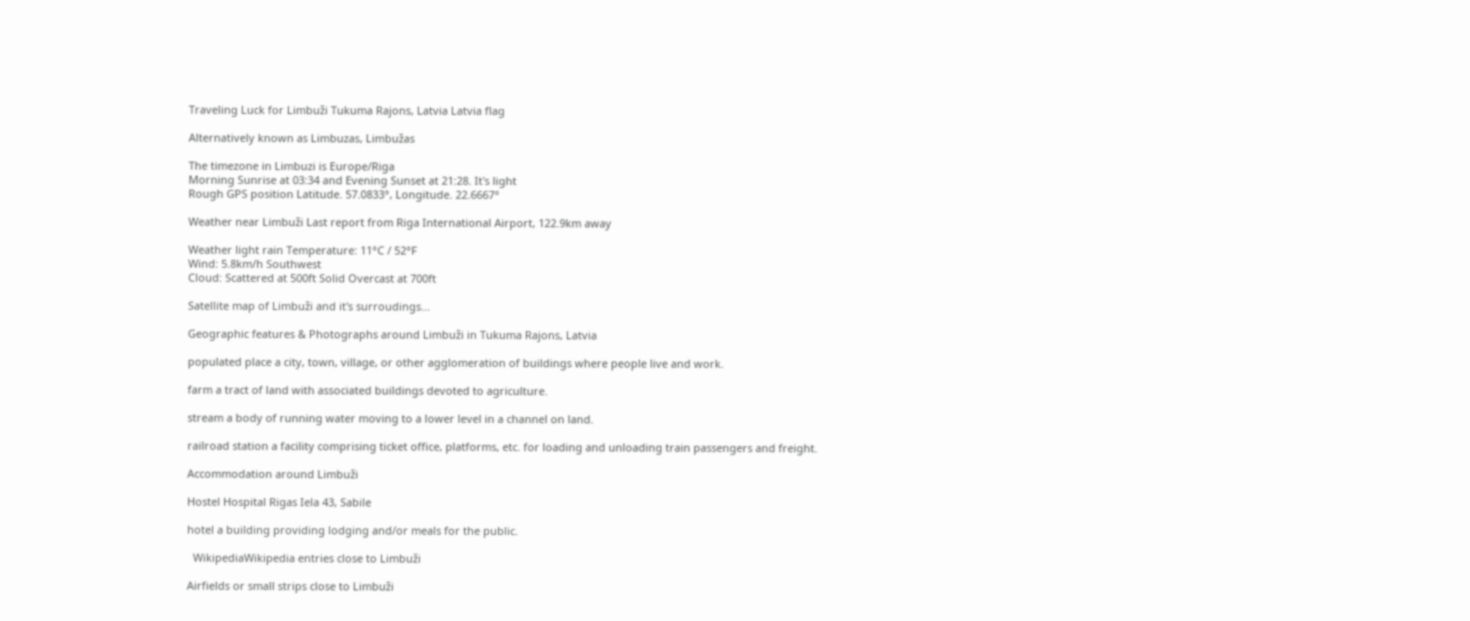Traveling Luck for Limbuži Tukuma Rajons, Latvia Latvia flag

Alternatively known as Limbuzas, Limbužas

The timezone in Limbuzi is Europe/Riga
Morning Sunrise at 03:34 and Evening Sunset at 21:28. It's light
Rough GPS position Latitude. 57.0833°, Longitude. 22.6667°

Weather near Limbuži Last report from Riga International Airport, 122.9km away

Weather light rain Temperature: 11°C / 52°F
Wind: 5.8km/h Southwest
Cloud: Scattered at 500ft Solid Overcast at 700ft

Satellite map of Limbuži and it's surroudings...

Geographic features & Photographs around Limbuži in Tukuma Rajons, Latvia

populated place a city, town, village, or other agglomeration of buildings where people live and work.

farm a tract of land with associated buildings devoted to agriculture.

stream a body of running water moving to a lower level in a channel on land.

railroad station a facility comprising ticket office, platforms, etc. for loading and unloading train passengers and freight.

Accommodation around Limbuži

Hostel Hospital Rigas Iela 43, Sabile

hotel a building providing lodging and/or meals for the public.

  WikipediaWikipedia entries close to Limbuži

Airfields or small strips close to Limbuži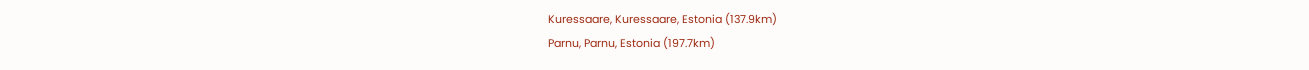Kuressaare, Kuressaare, Estonia (137.9km)
Parnu, Parnu, Estonia (197.7km)